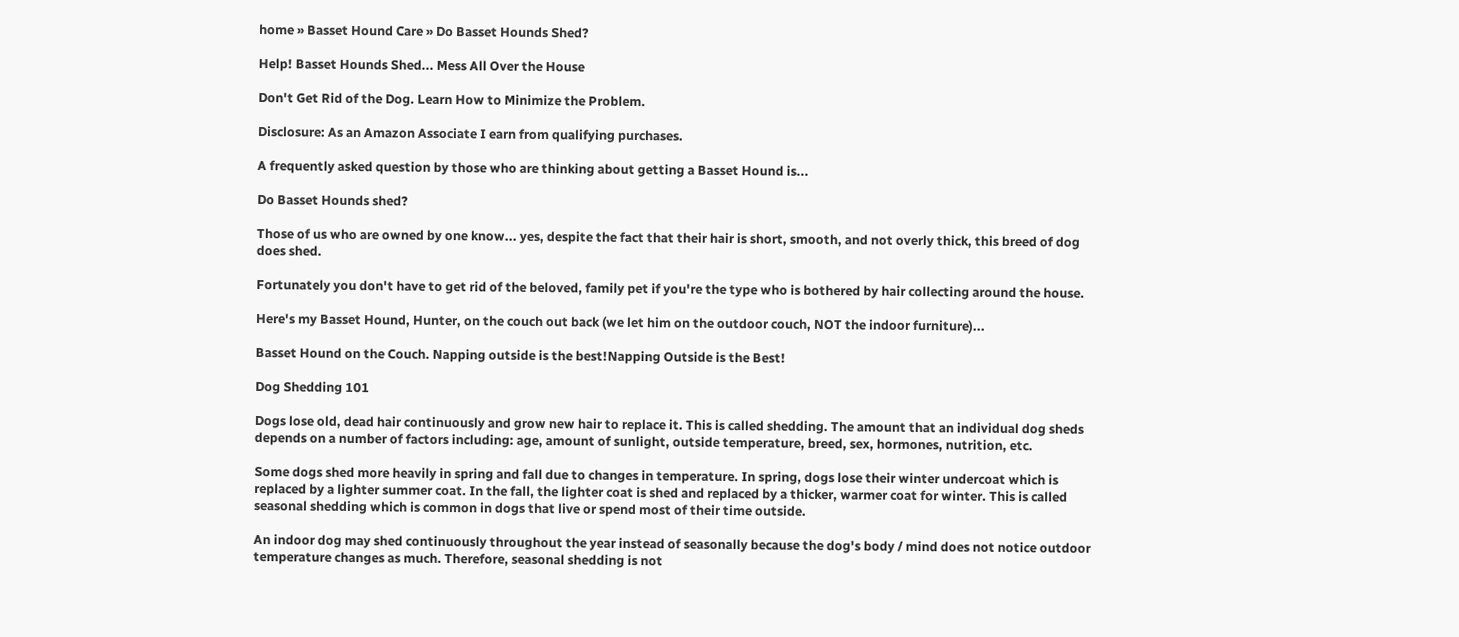home » Basset Hound Care » Do Basset Hounds Shed?

Help! Basset Hounds Shed... Mess All Over the House

Don't Get Rid of the Dog. Learn How to Minimize the Problem.

Disclosure: As an Amazon Associate I earn from qualifying purchases.

A frequently asked question by those who are thinking about getting a Basset Hound is...

Do Basset Hounds shed?

Those of us who are owned by one know... yes, despite the fact that their hair is short, smooth, and not overly thick, this breed of dog does shed.

Fortunately you don't have to get rid of the beloved, family pet if you're the type who is bothered by hair collecting around the house.

Here's my Basset Hound, Hunter, on the couch out back (we let him on the outdoor couch, NOT the indoor furniture)...

Basset Hound on the Couch. Napping outside is the best!Napping Outside is the Best!

Dog Shedding 101

Dogs lose old, dead hair continuously and grow new hair to replace it. This is called shedding. The amount that an individual dog sheds depends on a number of factors including: age, amount of sunlight, outside temperature, breed, sex, hormones, nutrition, etc.

Some dogs shed more heavily in spring and fall due to changes in temperature. In spring, dogs lose their winter undercoat which is replaced by a lighter summer coat. In the fall, the lighter coat is shed and replaced by a thicker, warmer coat for winter. This is called seasonal shedding which is common in dogs that live or spend most of their time outside.

An indoor dog may shed continuously throughout the year instead of seasonally because the dog's body / mind does not notice outdoor temperature changes as much. Therefore, seasonal shedding is not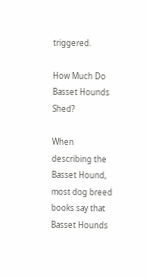triggered.

How Much Do Basset Hounds Shed?

When describing the Basset Hound, most dog breed books say that Basset Hounds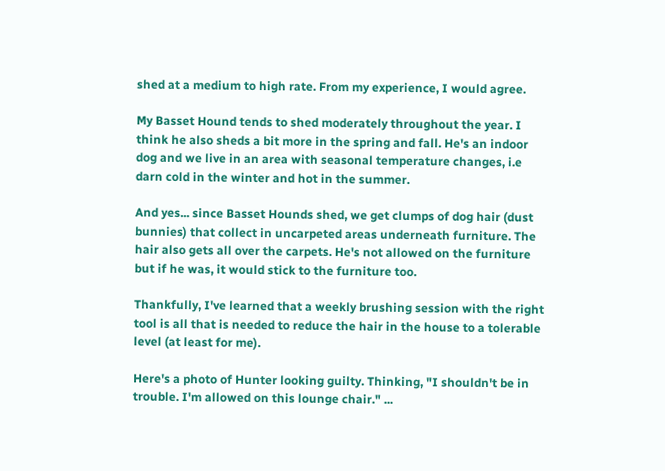shed at a medium to high rate. From my experience, I would agree.

My Basset Hound tends to shed moderately throughout the year. I think he also sheds a bit more in the spring and fall. He's an indoor dog and we live in an area with seasonal temperature changes, i.e darn cold in the winter and hot in the summer.

And yes... since Basset Hounds shed, we get clumps of dog hair (dust bunnies) that collect in uncarpeted areas underneath furniture. The hair also gets all over the carpets. He's not allowed on the furniture but if he was, it would stick to the furniture too.

Thankfully, I've learned that a weekly brushing session with the right tool is all that is needed to reduce the hair in the house to a tolerable level (at least for me).

Here's a photo of Hunter looking guilty. Thinking, "I shouldn't be in trouble. I'm allowed on this lounge chair." ...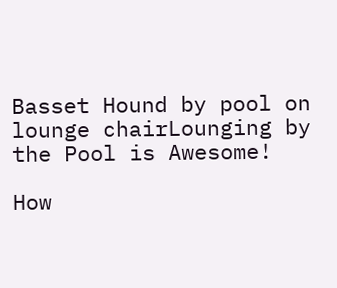Basset Hound by pool on lounge chairLounging by the Pool is Awesome!

How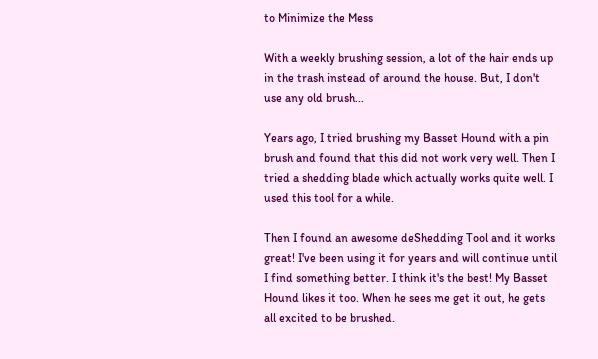to Minimize the Mess

With a weekly brushing session, a lot of the hair ends up in the trash instead of around the house. But, I don't use any old brush...

Years ago, I tried brushing my Basset Hound with a pin brush and found that this did not work very well. Then I tried a shedding blade which actually works quite well. I used this tool for a while.

Then I found an awesome deShedding Tool and it works great! I've been using it for years and will continue until I find something better. I think it's the best! My Basset Hound likes it too. When he sees me get it out, he gets all excited to be brushed.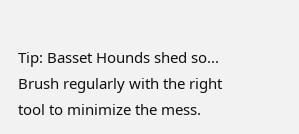Tip: Basset Hounds shed so... Brush regularly with the right tool to minimize the mess.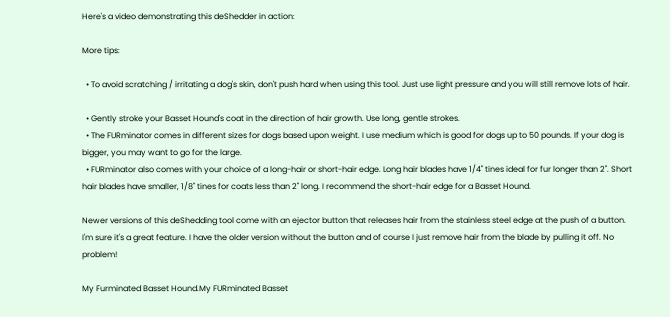Here's a video demonstrating this deShedder in action:

More tips:

  • To avoid scratching / irritating a dog's skin, don't push hard when using this tool. Just use light pressure and you will still remove lots of hair.

  • Gently stroke your Basset Hound's coat in the direction of hair growth. Use long, gentle strokes.
  • The FURminator comes in different sizes for dogs based upon weight. I use medium which is good for dogs up to 50 pounds. If your dog is bigger, you may want to go for the large.
  • FURminator also comes with your choice of a long-hair or short-hair edge. Long hair blades have 1/4" tines ideal for fur longer than 2". Short hair blades have smaller, 1/8" tines for coats less than 2" long. I recommend the short-hair edge for a Basset Hound.

Newer versions of this deShedding tool come with an ejector button that releases hair from the stainless steel edge at the push of a button. I'm sure it's a great feature. I have the older version without the button and of course I just remove hair from the blade by pulling it off. No problem!

My Furminated Basset Hound.My FURminated Basset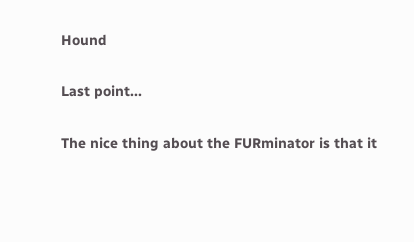Hound

Last point...

The nice thing about the FURminator is that it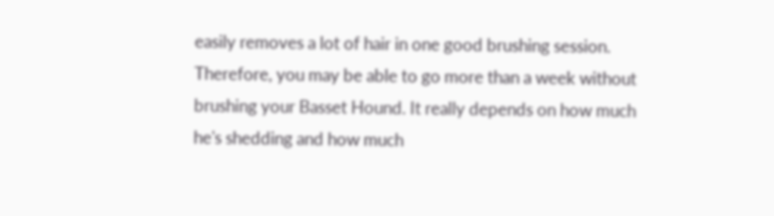easily removes a lot of hair in one good brushing session. Therefore, you may be able to go more than a week without brushing your Basset Hound. It really depends on how much he's shedding and how much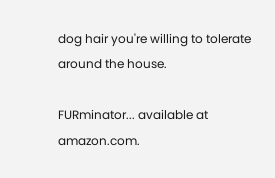dog hair you're willing to tolerate around the house.

FURminator... available at amazon.com.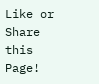Like or Share this Page!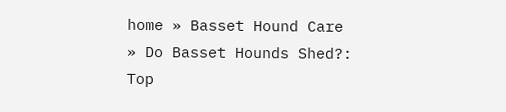home » Basset Hound Care » Do Basset Hounds Shed?: Top